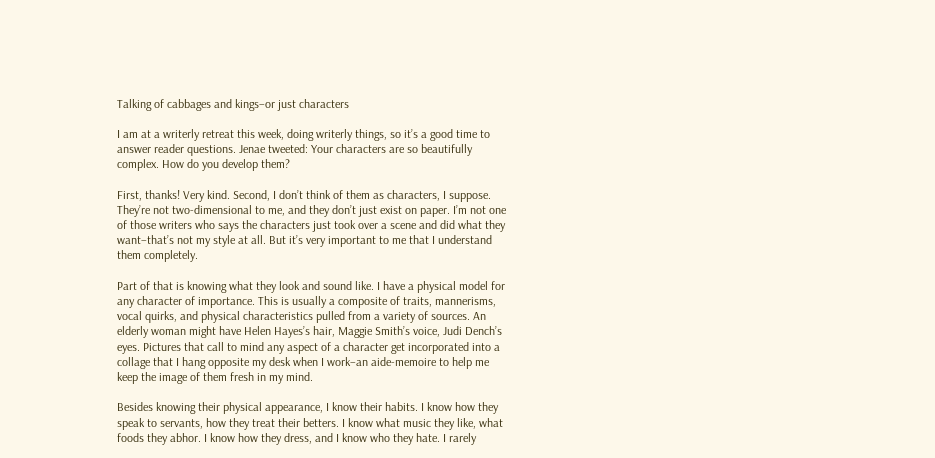Talking of cabbages and kings–or just characters

I am at a writerly retreat this week, doing writerly things, so it’s a good time to answer reader questions. Jenae tweeted: Your characters are so beautifully complex. How do you develop them?

First, thanks! Very kind. Second, I don’t think of them as characters, I suppose. They’re not two-dimensional to me, and they don’t just exist on paper. I’m not one of those writers who says the characters just took over a scene and did what they want–that’s not my style at all. But it’s very important to me that I understand them completely.

Part of that is knowing what they look and sound like. I have a physical model for any character of importance. This is usually a composite of traits, mannerisms, vocal quirks, and physical characteristics pulled from a variety of sources. An elderly woman might have Helen Hayes’s hair, Maggie Smith’s voice, Judi Dench’s eyes. Pictures that call to mind any aspect of a character get incorporated into a collage that I hang opposite my desk when I work–an aide-memoire to help me keep the image of them fresh in my mind.

Besides knowing their physical appearance, I know their habits. I know how they speak to servants, how they treat their betters. I know what music they like, what foods they abhor. I know how they dress, and I know who they hate. I rarely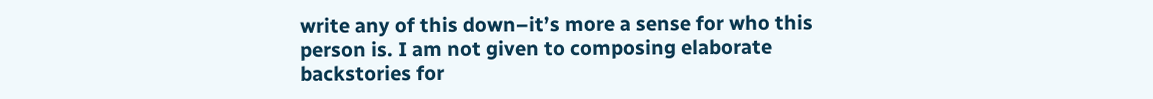write any of this down–it’s more a sense for who this person is. I am not given to composing elaborate backstories for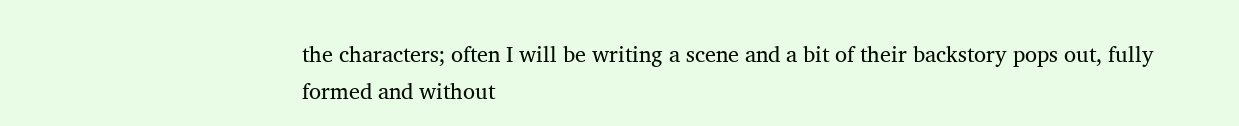the characters; often I will be writing a scene and a bit of their backstory pops out, fully formed and without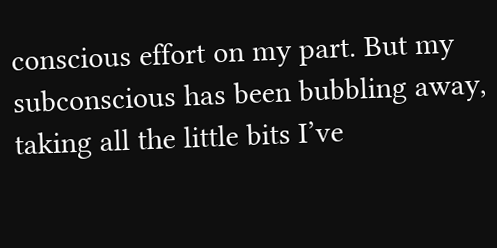conscious effort on my part. But my subconscious has been bubbling away, taking all the little bits I’ve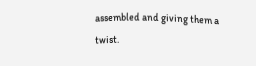assembled and giving them a twist.